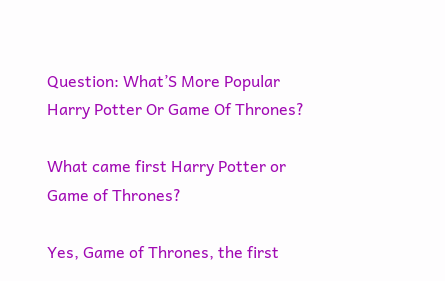Question: What’S More Popular Harry Potter Or Game Of Thrones?

What came first Harry Potter or Game of Thrones?

Yes, Game of Thrones, the first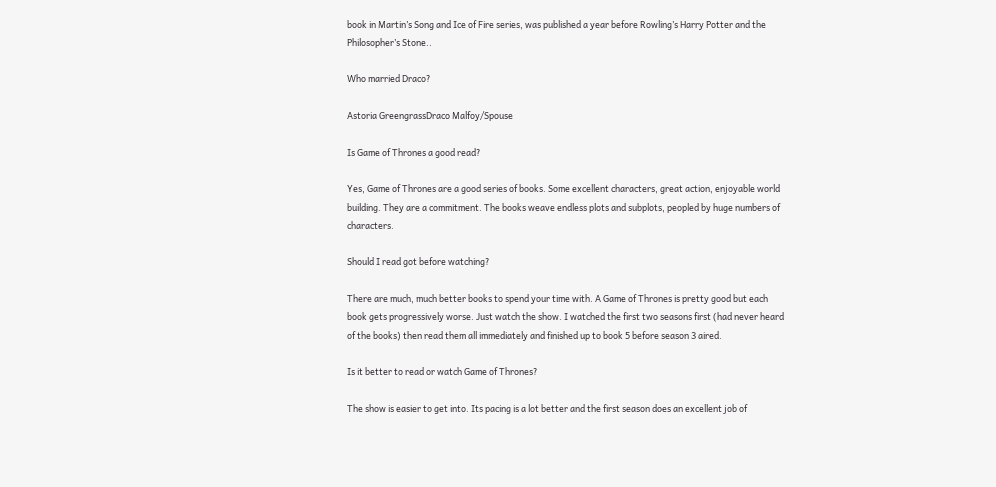book in Martin’s Song and Ice of Fire series, was published a year before Rowling’s Harry Potter and the Philosopher’s Stone..

Who married Draco?

Astoria GreengrassDraco Malfoy/Spouse

Is Game of Thrones a good read?

Yes, Game of Thrones are a good series of books. Some excellent characters, great action, enjoyable world building. They are a commitment. The books weave endless plots and subplots, peopled by huge numbers of characters.

Should I read got before watching?

There are much, much better books to spend your time with. A Game of Thrones is pretty good but each book gets progressively worse. Just watch the show. I watched the first two seasons first (had never heard of the books) then read them all immediately and finished up to book 5 before season 3 aired.

Is it better to read or watch Game of Thrones?

The show is easier to get into. Its pacing is a lot better and the first season does an excellent job of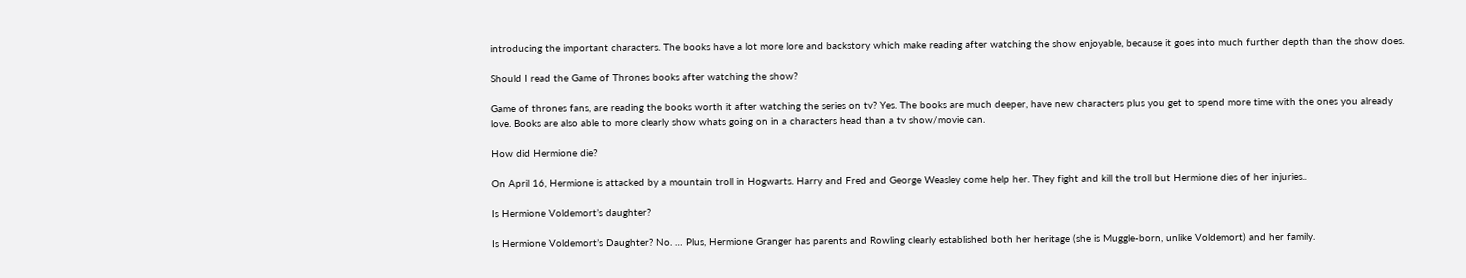introducing the important characters. The books have a lot more lore and backstory which make reading after watching the show enjoyable, because it goes into much further depth than the show does.

Should I read the Game of Thrones books after watching the show?

Game of thrones fans, are reading the books worth it after watching the series on tv? Yes. The books are much deeper, have new characters plus you get to spend more time with the ones you already love. Books are also able to more clearly show whats going on in a characters head than a tv show/movie can.

How did Hermione die?

On April 16, Hermione is attacked by a mountain troll in Hogwarts. Harry and Fred and George Weasley come help her. They fight and kill the troll but Hermione dies of her injuries..

Is Hermione Voldemort’s daughter?

Is Hermione Voldemort’s Daughter? No. … Plus, Hermione Granger has parents and Rowling clearly established both her heritage (she is Muggle-born, unlike Voldemort) and her family.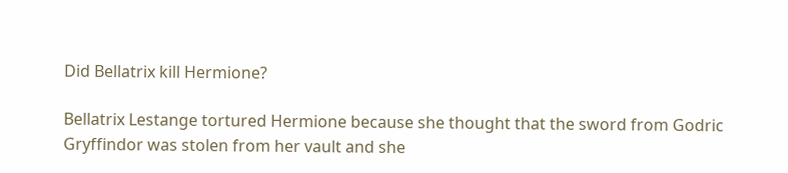Did Bellatrix kill Hermione?

Bellatrix Lestange tortured Hermione because she thought that the sword from Godric Gryffindor was stolen from her vault and she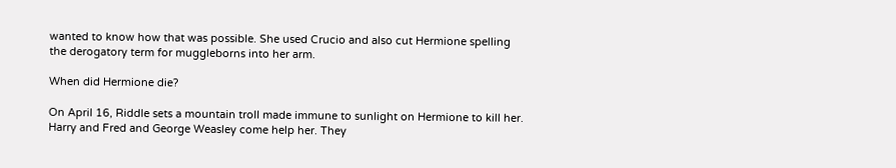wanted to know how that was possible. She used Crucio and also cut Hermione spelling the derogatory term for muggleborns into her arm.

When did Hermione die?

On April 16, Riddle sets a mountain troll made immune to sunlight on Hermione to kill her. Harry and Fred and George Weasley come help her. They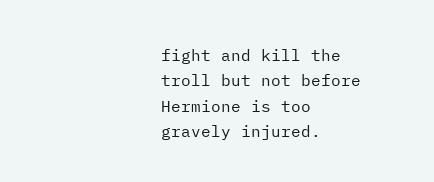fight and kill the troll but not before Hermione is too gravely injured.